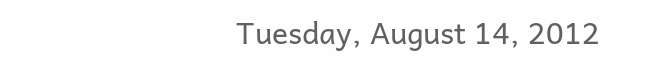Tuesday, August 14, 2012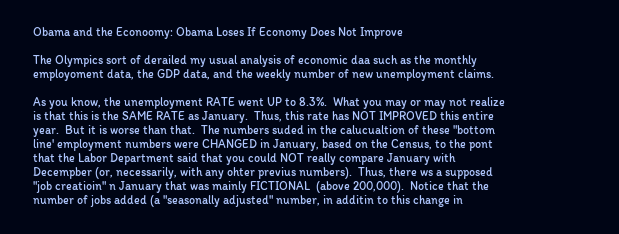Obama and the Econoomy: Obama Loses If Economy Does Not Improve

The Olympics sort of derailed my usual analysis of economic daa such as the monthly employoment data, the GDP data, and the weekly number of new unemployment claims.

As you know, the unemployment RATE went UP to 8.3%.  What you may or may not realize is that this is the SAME RATE as January.  Thus, this rate has NOT IMPROVED this entire year.  But it is worse than that.  The numbers suded in the calucualtion of these "bottom line' employment numbers were CHANGED in January, based on the Census, to the pont that the Labor Department said that you could NOT really compare January with Decempber (or, necessarily, with any ohter previus numbers).  Thus, there ws a supposed "job creatioin" n January that was mainly FICTIONAL  (above 200,000).  Notice that the number of jobs added (a "seasonally adjusted" number, in additin to this change in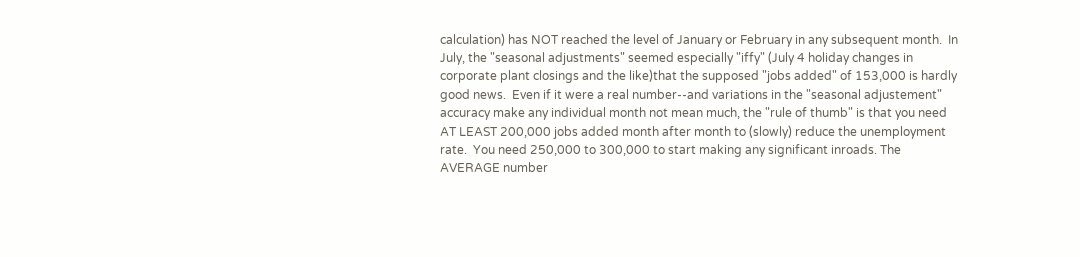calculation) has NOT reached the level of January or February in any subsequent month.  In July, the "seasonal adjustments" seemed especially "iffy" (July 4 holiday changes in corporate plant closings and the like)that the supposed "jobs added" of 153,000 is hardly good news.  Even if it were a real number--and variations in the "seasonal adjustement" accuracy make any individual month not mean much, the "rule of thumb" is that you need AT LEAST 200,000 jobs added month after month to (slowly) reduce the unemployment rate.  You need 250,000 to 300,000 to start making any significant inroads. The AVERAGE number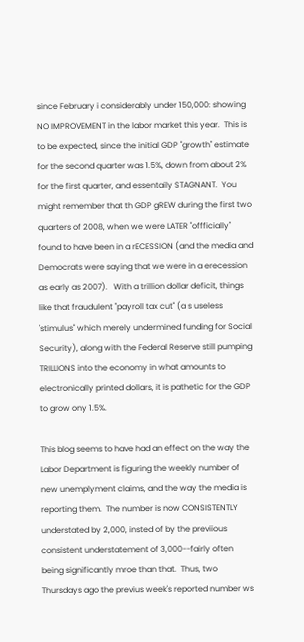since February i considerably under 150,000: showing NO IMPROVEMENT in the labor market this year.  This is to be expected, since the initial GDP "growth" estimate for the second quarter was 1.5%, down from about 2% for the first quarter, and essentaily STAGNANT.  You might remember that th GDP gREW during the first two quarters of 2008, when we were LATER "offficially" found to have been in a rECESSION (and the media and Democrats were saying that we were in a erecession as early as 2007).   With a trillion dollar deficit, things like that fraudulent "payroll tax cut" (a s useless 'stimulus" which merely undermined funding for Social Security), along with the Federal Reserve still pumping TRILLIONS into the economy in what amounts to electronically printed dollars, it is pathetic for the GDP to grow ony 1.5%.

This blog seems to have had an effect on the way the Labor Department is figuring the weekly number of new unemplyment claims, and the way the media is reporting them.  The number is now CONSISTENTLY understated by 2,000, insted of by the previious consistent understatement of 3,000--fairly often being significantly mroe than that.  Thus, two Thursdays ago the previus week's reported number ws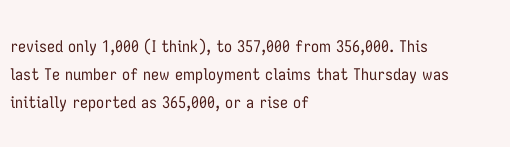revised only 1,000 (I think), to 357,000 from 356,000. This last Te number of new employment claims that Thursday was initially reported as 365,000, or a rise of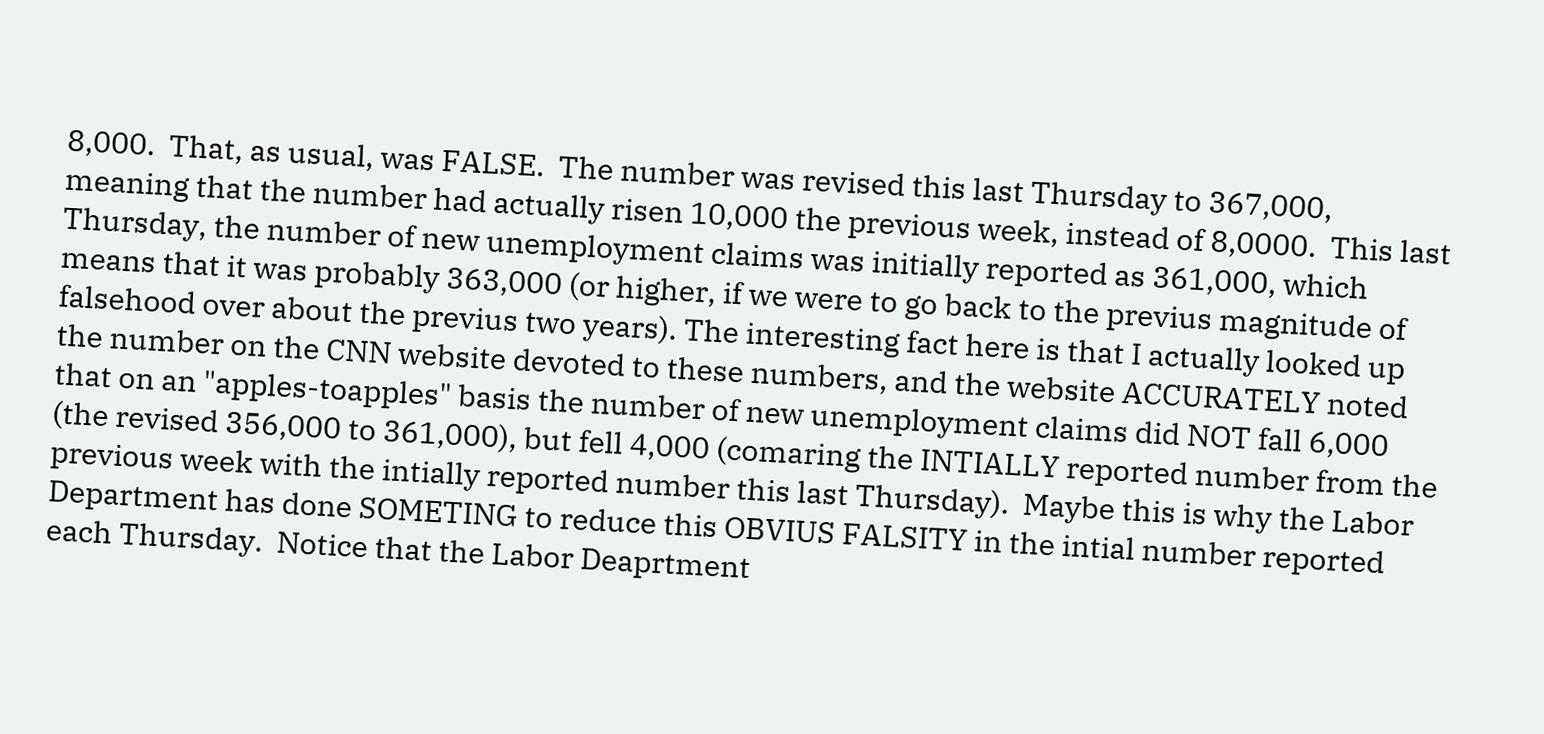8,000.  That, as usual, was FALSE.  The number was revised this last Thursday to 367,000, meaning that the number had actually risen 10,000 the previous week, instead of 8,0000.  This last Thursday, the number of new unemployment claims was initially reported as 361,000, which means that it was probably 363,000 (or higher, if we were to go back to the previus magnitude of falsehood over about the previus two years). The interesting fact here is that I actually looked up the number on the CNN website devoted to these numbers, and the website ACCURATELY noted that on an "apples-toapples" basis the number of new unemployment claims did NOT fall 6,000 (the revised 356,000 to 361,000), but fell 4,000 (comaring the INTIALLY reported number from the previous week with the intially reported number this last Thursday).  Maybe this is why the Labor Department has done SOMETING to reduce this OBVIUS FALSITY in the intial number reported each Thursday.  Notice that the Labor Deaprtment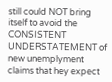still could NOT bring itself to avoid the CONSISTENT UNDERSTATEMENT of new unemplyment claims that hey expect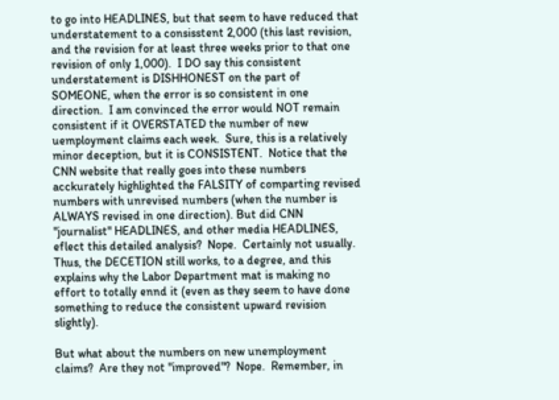to go into HEADLINES, but that seem to have reduced that understatement to a consisstent 2,000 (this last revision, and the revision for at least three weeks prior to that one revision of only 1,000).  I DO say this consistent understatement is DISHHONEST on the part of SOMEONE, when the error is so consistent in one direction.  I am convinced the error would NOT remain consistent if it OVERSTATED the number of new uemployment claims each week.  Sure, this is a relatively minor deception, but it is CONSISTENT.  Notice that the CNN website that really goes into these numbers acckurately highlighted the FALSITY of comparting revised numbers with unrevised numbers (when the number is ALWAYS revised in one direction). But did CNN "journalist" HEADLINES, and other media HEADLINES, eflect this detailed analysis?  Nope.  Certainly not usually. Thus, the DECETION still works, to a degree, and this explains why the Labor Department mat is making no effort to totally ennd it (even as they seem to have done something to reduce the consistent upward revision slightly).

But what about the numbers on new unemployment claims?  Are they not "improved"?  Nope.  Remember, in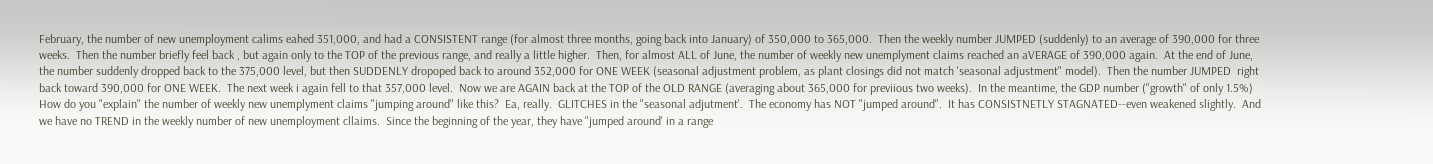February, the number of new unemployment calims eahed 351,000, and had a CONSISTENT range (for almost three months, going back into January) of 350,000 to 365,000.  Then the weekly number JUMPED (suddenly) to an average of 390,000 for three weeks.  Then the number briefly feel back , but again only to the TOP of the previous range, and really a little higher.  Then, for almost ALL of June, the number of weekly new unemplyment claims reached an aVERAGE of 390,000 again.  At the end of June, the number suddenly dropped back to the 375,000 level, but then SUDDENLY dropoped back to around 352,000 for ONE WEEK (seasonal adjustment problem, as plant closings did not match 'seasonal adjustment" model).  Then the number JUMPED  right back toward 390,000 for ONE WEEK.  The next week i again fell to that 357,000 level.  Now we are AGAIN back at the TOP of the OLD RANGE (averaging about 365,000 for previious two weeks).  In the meantime, the GDP number ("growth" of only 1.5%) How do you "explain" the number of weekly new unemplyment claims "jumping around" like this?  Ea, really.  GLITCHES in the "seasonal adjutment'.  The economy has NOT "jumped around".  It has CONSISTNETLY STAGNATED--even weakened slightly.  And we have no TREND in the weekly number of new unemployment cllaims.  Since the beginning of the year, they have "jumped around' in a range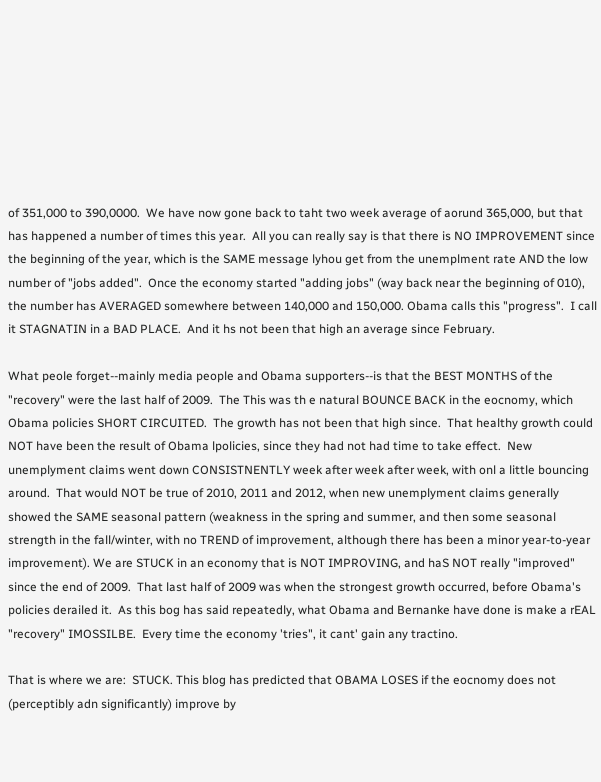of 351,000 to 390,0000.  We have now gone back to taht two week average of aorund 365,000, but that has happened a number of times this year.  All you can really say is that there is NO IMPROVEMENT since the beginning of the year, which is the SAME message lyhou get from the unemplment rate AND the low number of "jobs added".  Once the economy started "adding jobs" (way back near the beginning of 010), the number has AVERAGED somewhere between 140,000 and 150,000. Obama calls this "progress".  I call it STAGNATIN in a BAD PLACE.  And it hs not been that high an average since February.

What peole forget--mainly media people and Obama supporters--is that the BEST MONTHS of the "recovery" were the last half of 2009.  The This was th e natural BOUNCE BACK in the eocnomy, which Obama policies SHORT CIRCUITED.  The growth has not been that high since.  That healthy growth could NOT have been the result of Obama lpolicies, since they had not had time to take effect.  New unemplyment claims went down CONSISTNENTLY week after week after week, with onl a little bouncing around.  That would NOT be true of 2010, 2011 and 2012, when new unemplyment claims generally showed the SAME seasonal pattern (weakness in the spring and summer, and then some seasonal strength in the fall/winter, with no TREND of improvement, although there has been a minor year-to-year improvement). We are STUCK in an economy that is NOT IMPROVING, and haS NOT really "improved" since the end of 2009.  That last half of 2009 was when the strongest growth occurred, before Obama's policies derailed it.  As this bog has said repeatedly, what Obama and Bernanke have done is make a rEAL "recovery" IMOSSILBE.  Every time the economy 'tries", it cant' gain any tractino.

That is where we are:  STUCK. This blog has predicted that OBAMA LOSES if the eocnomy does not (perceptibly adn significantly) improve by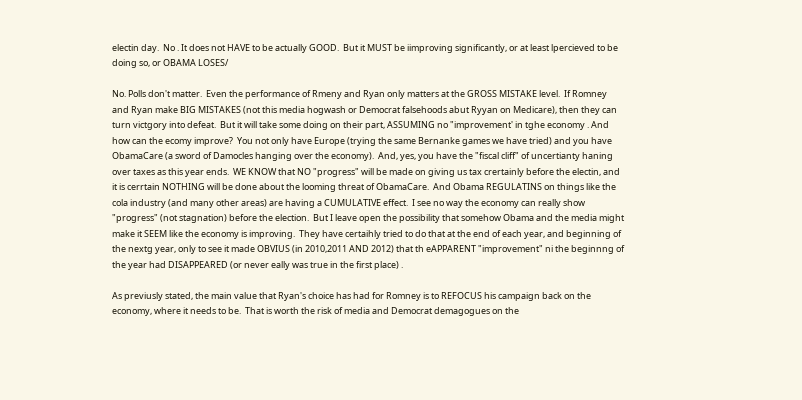electin day.  No . It does not HAVE to be actually GOOD.  But it MUST be iimproving significantly, or at least lpercieved to be doing so, or OBAMA LOSES/

No. Polls don't matter.  Even the performance of Rmeny and Ryan only matters at the GROSS MISTAKE level.  If Romney and Ryan make BIG MISTAKES (not this media hogwash or Democrat falsehoods abut Ryyan on Medicare), then they can turn victgory into defeat.  But it will take some doing on their part, ASSUMING no "improvement' in tghe economy . And how can the ecomy improve?  You not only have Europe (trying the same Bernanke games we have tried) and you have ObamaCare (a sword of Damocles hanging over the economy).  And, yes, you have the "fiscal cliff" of uncertianty haning over taxes as this year ends.  WE KNOW that NO "progress" will be made on giving us tax crertainly before the electin, and it is cerrtain NOTHING will be done about the looming threat of ObamaCare.  And Obama REGULATINS on things like the cola industry (and many other areas) are having a CUMULATIVE effect.  I see no way the economy can really show "progress" (not stagnation) before the election.  But I leave open the possibility that somehow Obama and the media might make it SEEM like the economy is improving.  They have certaihly tried to do that at the end of each year, and beginning of the nextg year, only to see it made OBVIUS (in 2010,2011 AND 2012) that th eAPPARENT "improvement" ni the beginnng of the year had DISAPPEARED (or never eally was true in the first place) .

As previusly stated, the main value that Ryan's choice has had for Romney is to REFOCUS his campaign back on the economy, where it needs to be.  That is worth the risk of media and Democrat demagogues on the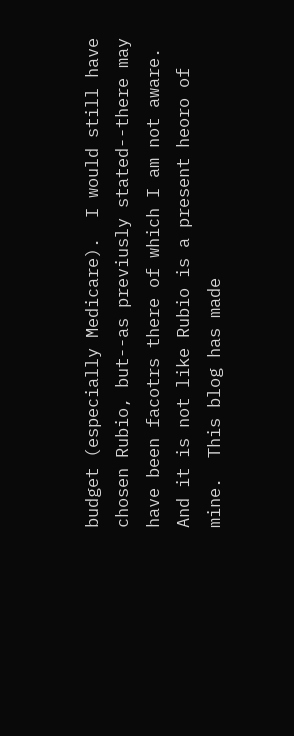budget (especially Medicare).  I would still have chosen Rubio, but--as previusly stated--there may have been facotrs there of which I am not aware.  And it is not like Rubio is a present heoro of mine.  This blog has made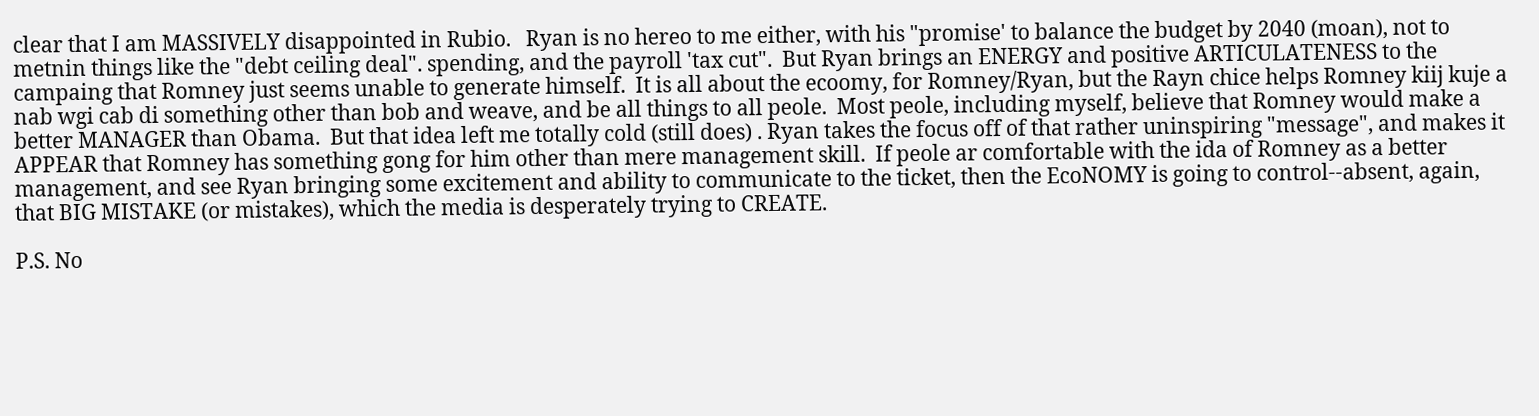clear that I am MASSIVELY disappointed in Rubio.   Ryan is no hereo to me either, with his "promise' to balance the budget by 2040 (moan), not to metnin things like the "debt ceiling deal". spending, and the payroll 'tax cut".  But Ryan brings an ENERGY and positive ARTICULATENESS to the campaing that Romney just seems unable to generate himself.  It is all about the ecoomy, for Romney/Ryan, but the Rayn chice helps Romney kiij kuje a nab wgi cab di something other than bob and weave, and be all things to all peole.  Most peole, including myself, believe that Romney would make a better MANAGER than Obama.  But that idea left me totally cold (still does) . Ryan takes the focus off of that rather uninspiring "message", and makes it APPEAR that Romney has something gong for him other than mere management skill.  If peole ar comfortable with the ida of Romney as a better management, and see Ryan bringing some excitement and ability to communicate to the ticket, then the EcoNOMY is going to control--absent, again, that BIG MISTAKE (or mistakes), which the media is desperately trying to CREATE.

P.S. No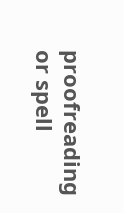proofreading or spell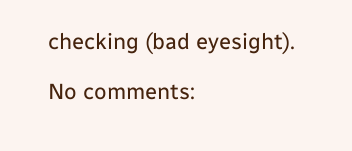checking (bad eyesight).

No comments: